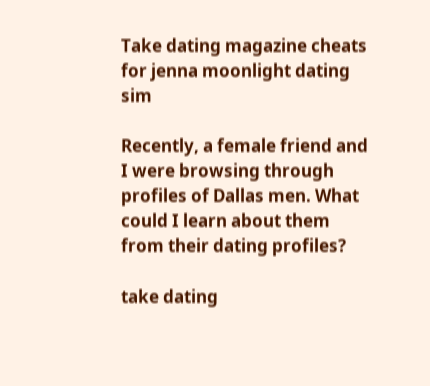Take dating magazine cheats for jenna moonlight dating sim

Recently, a female friend and I were browsing through profiles of Dallas men. What could I learn about them from their dating profiles?

take dating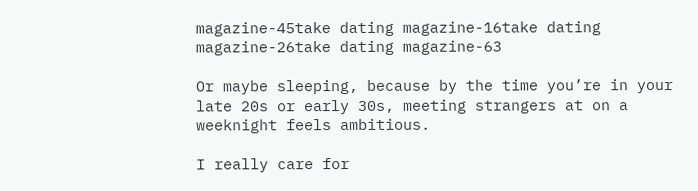magazine-45take dating magazine-16take dating magazine-26take dating magazine-63

Or maybe sleeping, because by the time you’re in your late 20s or early 30s, meeting strangers at on a weeknight feels ambitious.

I really care for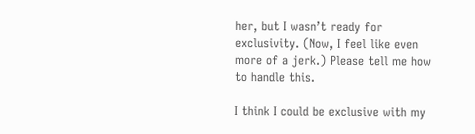her, but I wasn’t ready for exclusivity. (Now, I feel like even more of a jerk.) Please tell me how to handle this.

I think I could be exclusive with my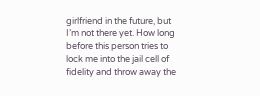girlfriend in the future, but I’m not there yet. How long before this person tries to lock me into the jail cell of fidelity and throw away the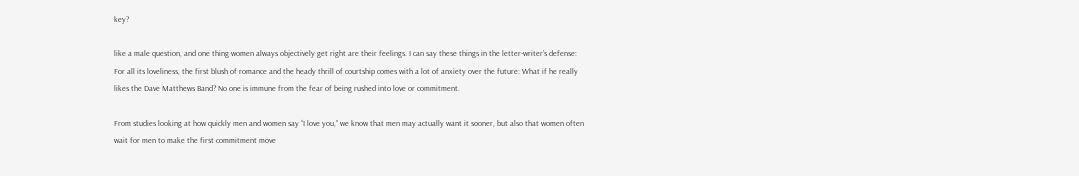key?

like a male question, and one thing women always objectively get right are their feelings. I can say these things in the letter-writer’s defense: For all its loveliness, the first blush of romance and the heady thrill of courtship comes with a lot of anxiety over the future: What if he really likes the Dave Matthews Band? No one is immune from the fear of being rushed into love or commitment.

From studies looking at how quickly men and women say “I love you,” we know that men may actually want it sooner, but also that women often wait for men to make the first commitment move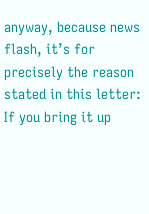anyway, because news flash, it’s for precisely the reason stated in this letter: If you bring it up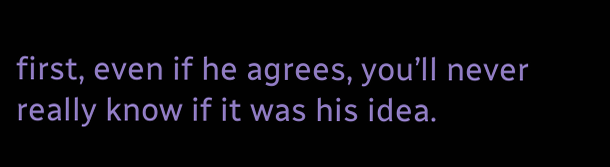first, even if he agrees, you’ll never really know if it was his idea.